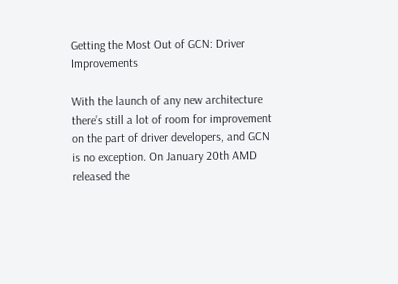Getting the Most Out of GCN: Driver Improvements

With the launch of any new architecture there’s still a lot of room for improvement on the part of driver developers, and GCN is no exception. On January 20th AMD released the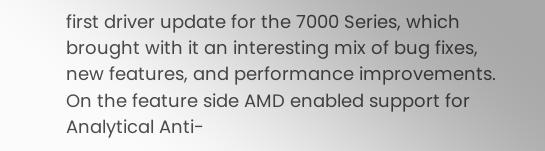first driver update for the 7000 Series, which brought with it an interesting mix of bug fixes, new features, and performance improvements. On the feature side AMD enabled support for Analytical Anti-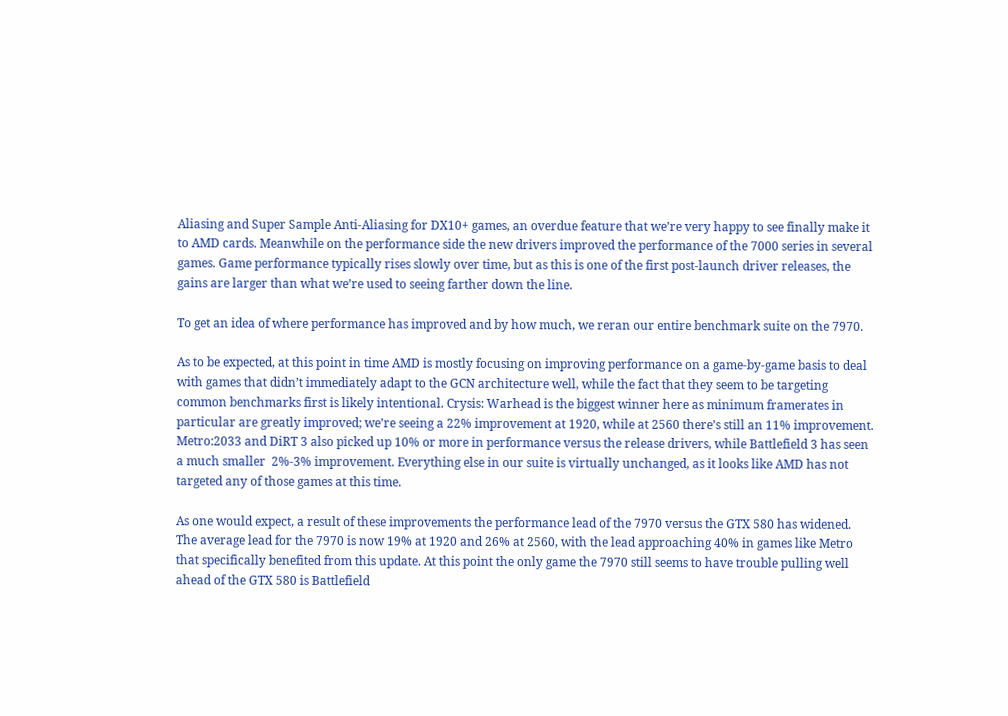Aliasing and Super Sample Anti-Aliasing for DX10+ games, an overdue feature that we’re very happy to see finally make it to AMD cards. Meanwhile on the performance side the new drivers improved the performance of the 7000 series in several games. Game performance typically rises slowly over time, but as this is one of the first post-launch driver releases, the gains are larger than what we’re used to seeing farther down the line.

To get an idea of where performance has improved and by how much, we reran our entire benchmark suite on the 7970.

As to be expected, at this point in time AMD is mostly focusing on improving performance on a game-by-game basis to deal with games that didn’t immediately adapt to the GCN architecture well, while the fact that they seem to be targeting common benchmarks first is likely intentional. Crysis: Warhead is the biggest winner here as minimum framerates in particular are greatly improved; we’re seeing a 22% improvement at 1920, while at 2560 there’s still an 11% improvement. Metro:2033 and DiRT 3 also picked up 10% or more in performance versus the release drivers, while Battlefield 3 has seen a much smaller  2%-3% improvement. Everything else in our suite is virtually unchanged, as it looks like AMD has not targeted any of those games at this time.

As one would expect, a result of these improvements the performance lead of the 7970 versus the GTX 580 has widened. The average lead for the 7970 is now 19% at 1920 and 26% at 2560, with the lead approaching 40% in games like Metro that specifically benefited from this update. At this point the only game the 7970 still seems to have trouble pulling well ahead of the GTX 580 is Battlefield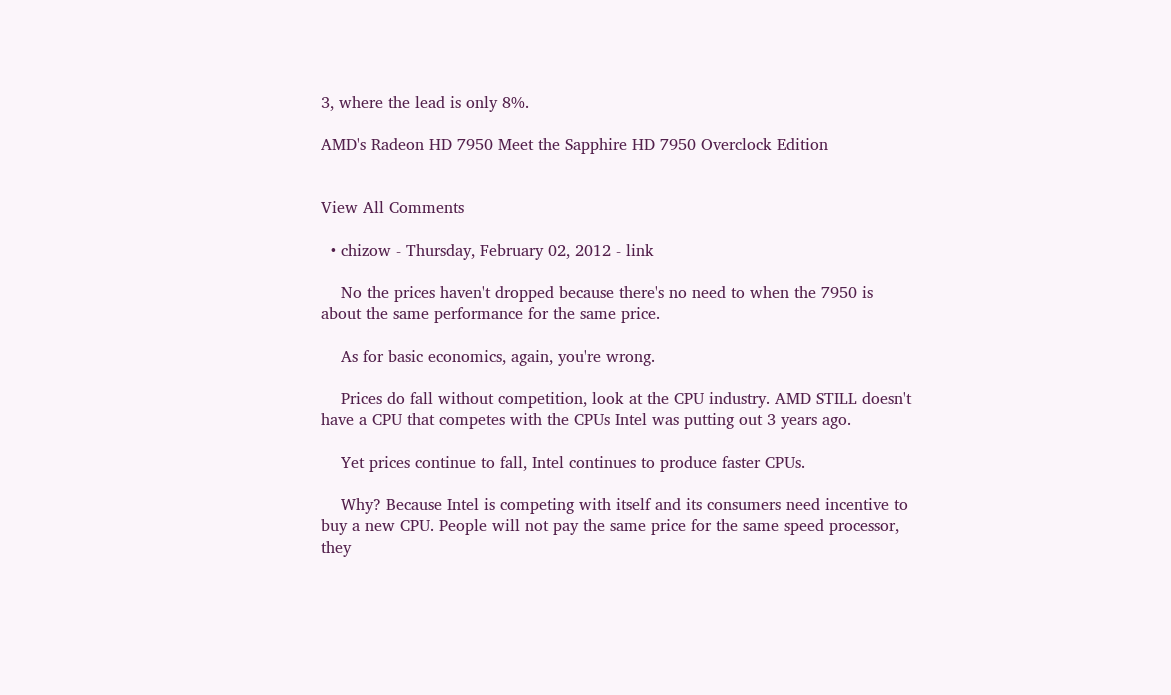3, where the lead is only 8%.

AMD's Radeon HD 7950 Meet the Sapphire HD 7950 Overclock Edition


View All Comments

  • chizow - Thursday, February 02, 2012 - link

    No the prices haven't dropped because there's no need to when the 7950 is about the same performance for the same price.

    As for basic economics, again, you're wrong.

    Prices do fall without competition, look at the CPU industry. AMD STILL doesn't have a CPU that competes with the CPUs Intel was putting out 3 years ago.

    Yet prices continue to fall, Intel continues to produce faster CPUs.

    Why? Because Intel is competing with itself and its consumers need incentive to buy a new CPU. People will not pay the same price for the same speed processor, they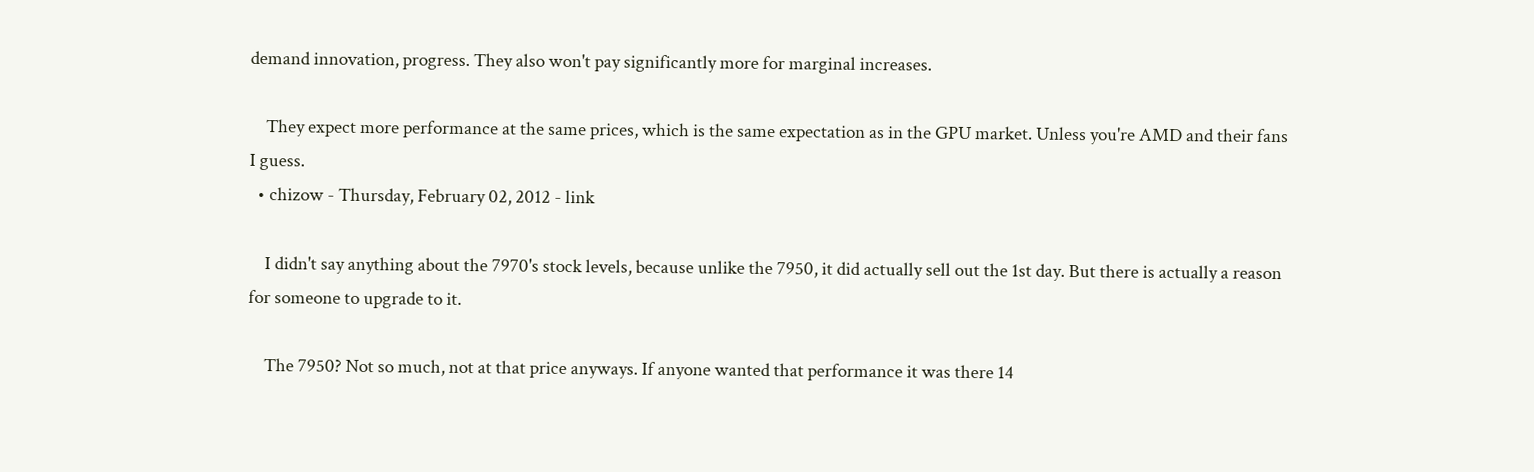demand innovation, progress. They also won't pay significantly more for marginal increases.

    They expect more performance at the same prices, which is the same expectation as in the GPU market. Unless you're AMD and their fans I guess.
  • chizow - Thursday, February 02, 2012 - link

    I didn't say anything about the 7970's stock levels, because unlike the 7950, it did actually sell out the 1st day. But there is actually a reason for someone to upgrade to it.

    The 7950? Not so much, not at that price anyways. If anyone wanted that performance it was there 14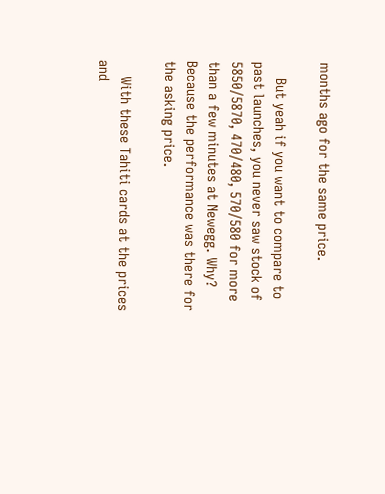months ago for the same price.

    But yeah if you want to compare to past launches, you never saw stock of 5850/5870, 470/480, 570/580 for more than a few minutes at Newegg. Why? Because the performance was there for the asking price.

    With these Tahiti cards at the prices and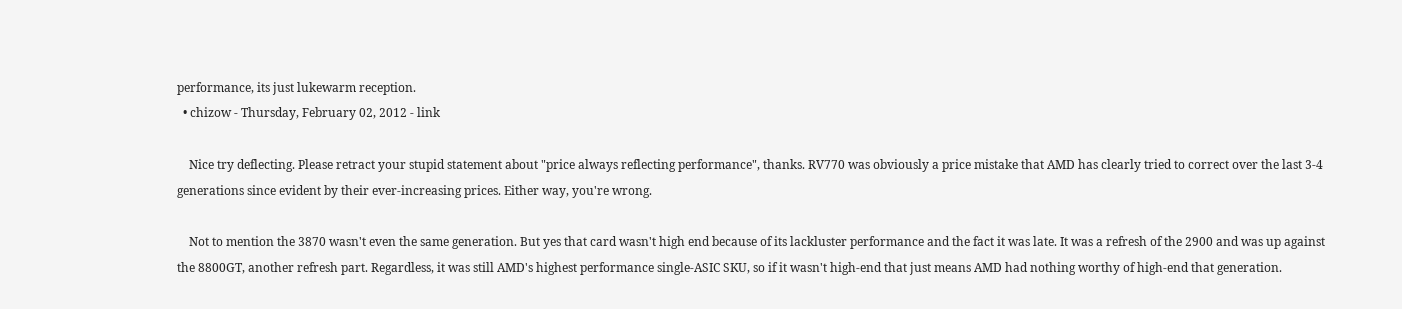performance, its just lukewarm reception.
  • chizow - Thursday, February 02, 2012 - link

    Nice try deflecting. Please retract your stupid statement about "price always reflecting performance", thanks. RV770 was obviously a price mistake that AMD has clearly tried to correct over the last 3-4 generations since evident by their ever-increasing prices. Either way, you're wrong.

    Not to mention the 3870 wasn't even the same generation. But yes that card wasn't high end because of its lackluster performance and the fact it was late. It was a refresh of the 2900 and was up against the 8800GT, another refresh part. Regardless, it was still AMD's highest performance single-ASIC SKU, so if it wasn't high-end that just means AMD had nothing worthy of high-end that generation.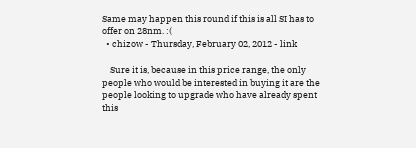Same may happen this round if this is all SI has to offer on 28nm. :(
  • chizow - Thursday, February 02, 2012 - link

    Sure it is, because in this price range, the only people who would be interested in buying it are the people looking to upgrade who have already spent this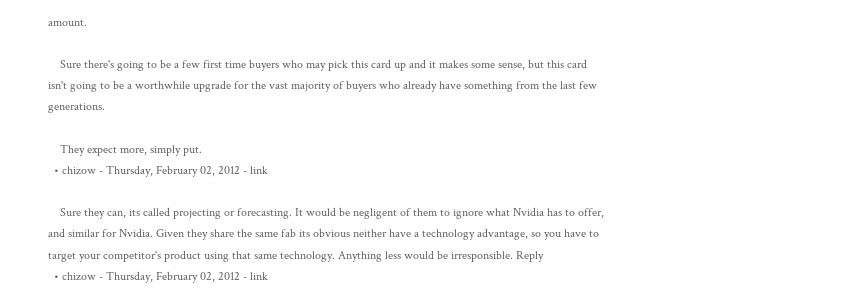amount.

    Sure there's going to be a few first time buyers who may pick this card up and it makes some sense, but this card isn't going to be a worthwhile upgrade for the vast majority of buyers who already have something from the last few generations.

    They expect more, simply put.
  • chizow - Thursday, February 02, 2012 - link

    Sure they can, its called projecting or forecasting. It would be negligent of them to ignore what Nvidia has to offer, and similar for Nvidia. Given they share the same fab its obvious neither have a technology advantage, so you have to target your competitor's product using that same technology. Anything less would be irresponsible. Reply
  • chizow - Thursday, February 02, 2012 - link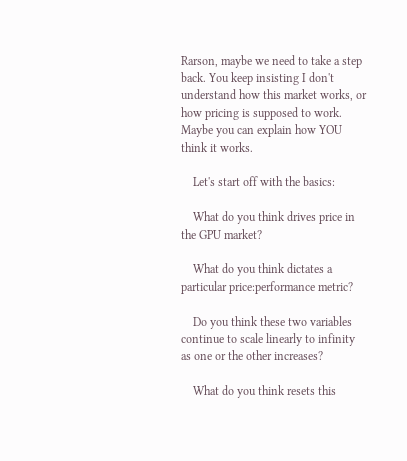Rarson, maybe we need to take a step back. You keep insisting I don't understand how this market works, or how pricing is supposed to work. Maybe you can explain how YOU think it works.

    Let's start off with the basics:

    What do you think drives price in the GPU market?

    What do you think dictates a particular price:performance metric?

    Do you think these two variables continue to scale linearly to infinity as one or the other increases?

    What do you think resets this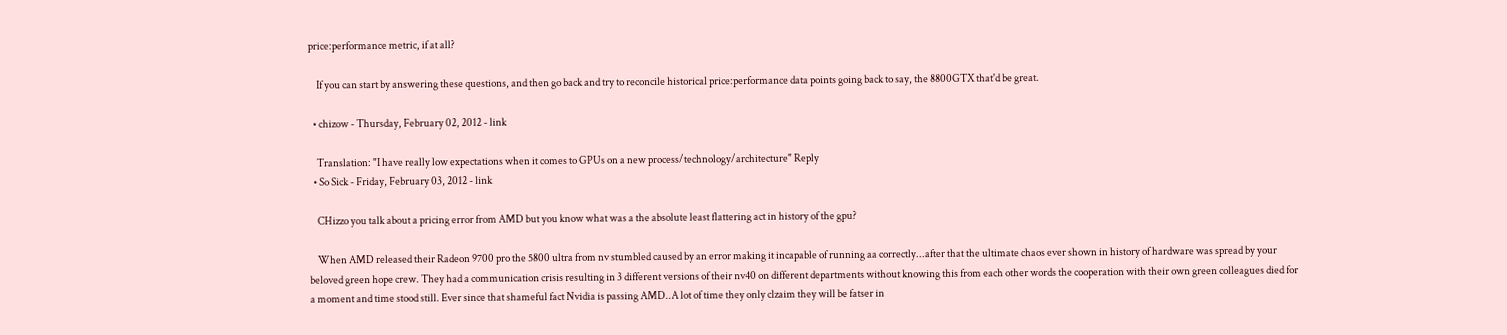price:performance metric, if at all?

    If you can start by answering these questions, and then go back and try to reconcile historical price:performance data points going back to say, the 8800GTX that'd be great.

  • chizow - Thursday, February 02, 2012 - link

    Translation: "I have really low expectations when it comes to GPUs on a new process/technology/architecture" Reply
  • So Sick - Friday, February 03, 2012 - link

    CHizzo you talk about a pricing error from AMD but you know what was a the absolute least flattering act in history of the gpu?

    When AMD released their Radeon 9700 pro the 5800 ultra from nv stumbled caused by an error making it incapable of running aa correctly...after that the ultimate chaos ever shown in history of hardware was spread by your beloved green hope crew. They had a communication crisis resulting in 3 different versions of their nv40 on different departments without knowing this from each other words the cooperation with their own green colleagues died for a moment and time stood still. Ever since that shameful fact Nvidia is passing AMD..A lot of time they only clzaim they will be fatser in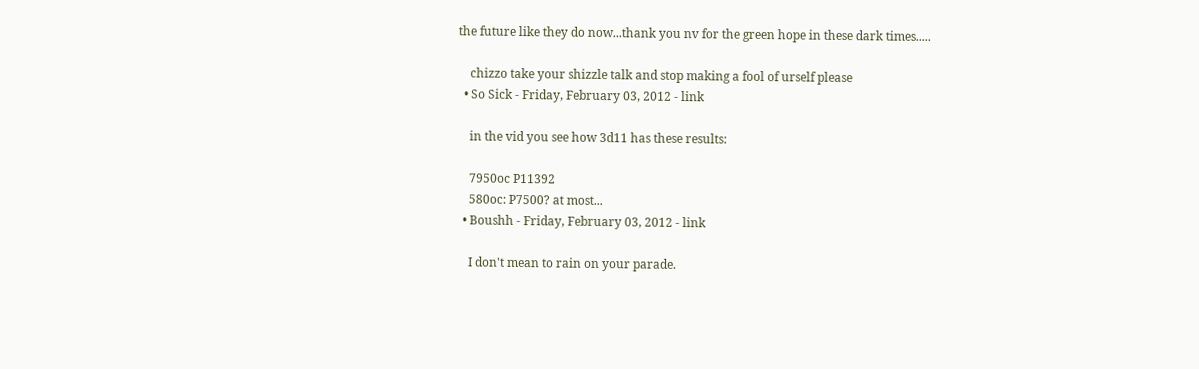the future like they do now...thank you nv for the green hope in these dark times.....

    chizzo take your shizzle talk and stop making a fool of urself please
  • So Sick - Friday, February 03, 2012 - link

    in the vid you see how 3d11 has these results:

    7950oc P11392
    580oc: P7500? at most...
  • Boushh - Friday, February 03, 2012 - link

    I don't mean to rain on your parade.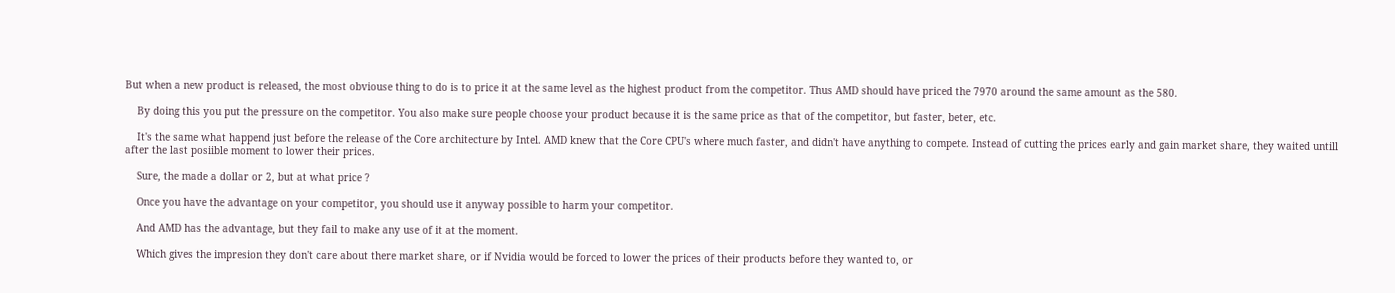But when a new product is released, the most obviouse thing to do is to price it at the same level as the highest product from the competitor. Thus AMD should have priced the 7970 around the same amount as the 580.

    By doing this you put the pressure on the competitor. You also make sure people choose your product because it is the same price as that of the competitor, but faster, beter, etc.

    It's the same what happend just before the release of the Core architecture by Intel. AMD knew that the Core CPU's where much faster, and didn't have anything to compete. Instead of cutting the prices early and gain market share, they waited untill after the last posiible moment to lower their prices.

    Sure, the made a dollar or 2, but at what price ?

    Once you have the advantage on your competitor, you should use it anyway possible to harm your competitor.

    And AMD has the advantage, but they fail to make any use of it at the moment.

    Which gives the impresion they don't care about there market share, or if Nvidia would be forced to lower the prices of their products before they wanted to, or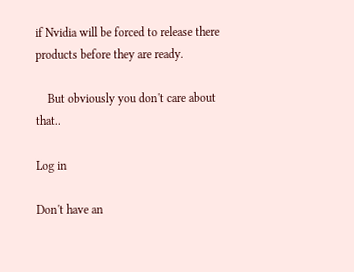if Nvidia will be forced to release there products before they are ready.

    But obviously you don't care about that..

Log in

Don't have an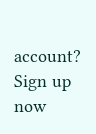account? Sign up now